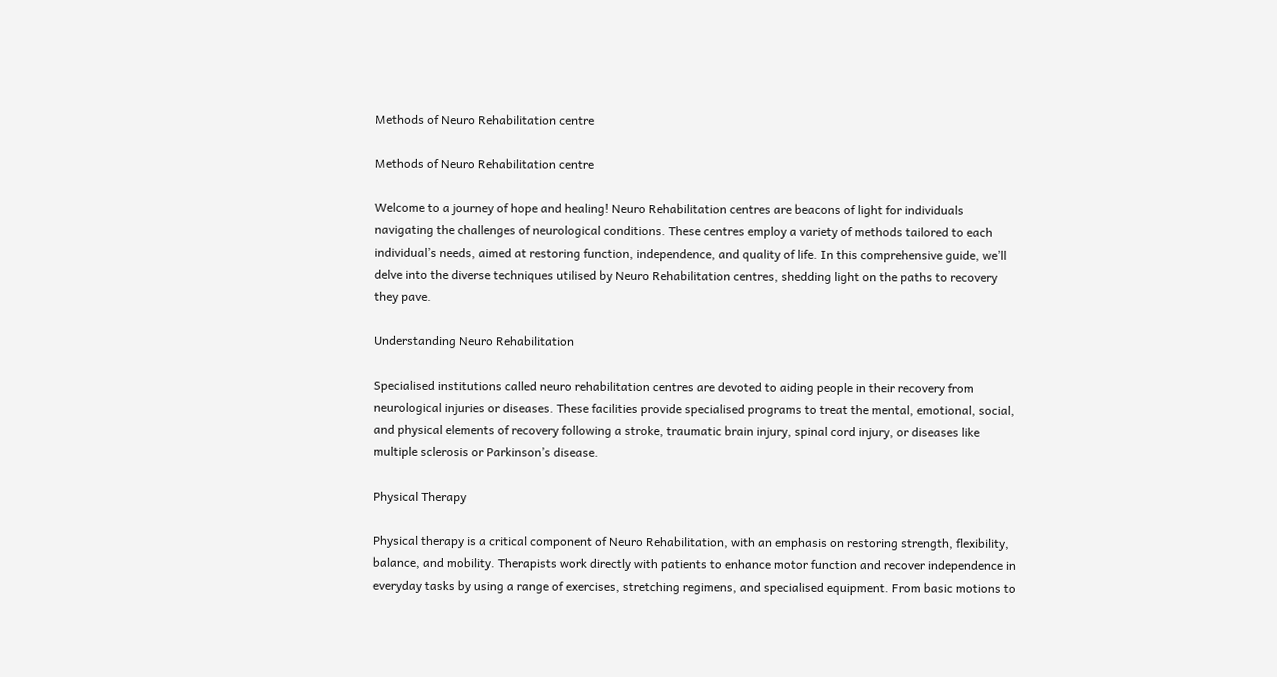Methods of Neuro Rehabilitation centre

Methods of Neuro Rehabilitation centre

Welcome to a journey of hope and healing! Neuro Rehabilitation centres are beacons of light for individuals navigating the challenges of neurological conditions. These centres employ a variety of methods tailored to each individual’s needs, aimed at restoring function, independence, and quality of life. In this comprehensive guide, we’ll delve into the diverse techniques utilised by Neuro Rehabilitation centres, shedding light on the paths to recovery they pave.

Understanding Neuro Rehabilitation

Specialised institutions called neuro rehabilitation centres are devoted to aiding people in their recovery from neurological injuries or diseases. These facilities provide specialised programs to treat the mental, emotional, social, and physical elements of recovery following a stroke, traumatic brain injury, spinal cord injury, or diseases like multiple sclerosis or Parkinson’s disease.

Physical Therapy

Physical therapy is a critical component of Neuro Rehabilitation, with an emphasis on restoring strength, flexibility, balance, and mobility. Therapists work directly with patients to enhance motor function and recover independence in everyday tasks by using a range of exercises, stretching regimens, and specialised equipment. From basic motions to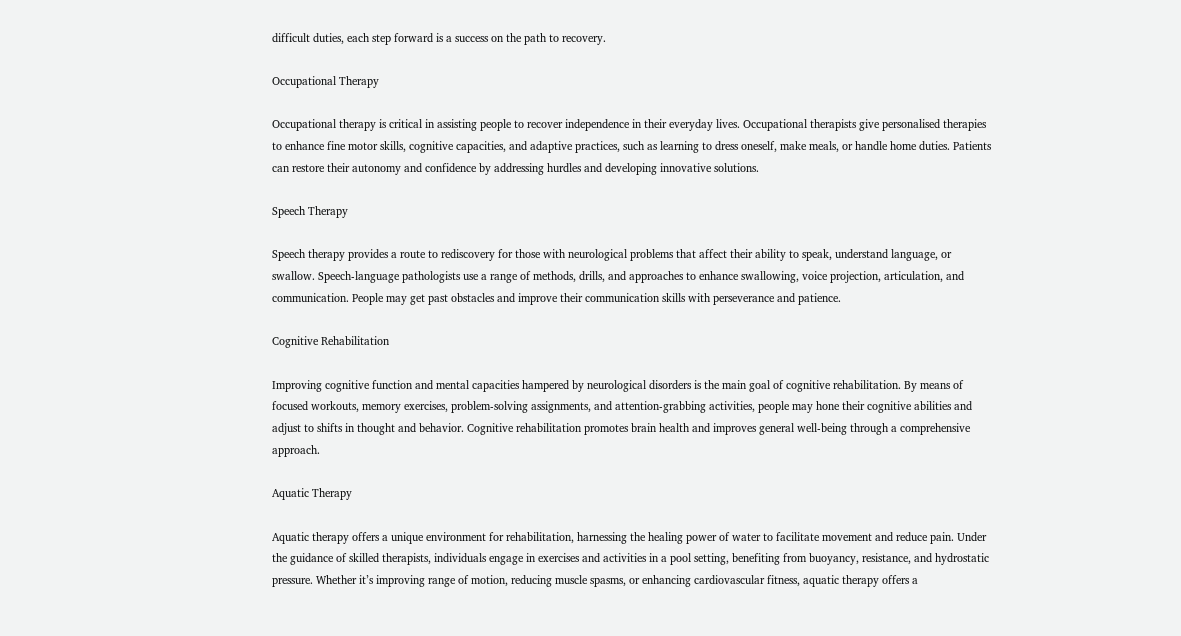difficult duties, each step forward is a success on the path to recovery.

Occupational Therapy

Occupational therapy is critical in assisting people to recover independence in their everyday lives. Occupational therapists give personalised therapies to enhance fine motor skills, cognitive capacities, and adaptive practices, such as learning to dress oneself, make meals, or handle home duties. Patients can restore their autonomy and confidence by addressing hurdles and developing innovative solutions.

Speech Therapy

Speech therapy provides a route to rediscovery for those with neurological problems that affect their ability to speak, understand language, or swallow. Speech-language pathologists use a range of methods, drills, and approaches to enhance swallowing, voice projection, articulation, and communication. People may get past obstacles and improve their communication skills with perseverance and patience.

Cognitive Rehabilitation

Improving cognitive function and mental capacities hampered by neurological disorders is the main goal of cognitive rehabilitation. By means of focused workouts, memory exercises, problem-solving assignments, and attention-grabbing activities, people may hone their cognitive abilities and adjust to shifts in thought and behavior. Cognitive rehabilitation promotes brain health and improves general well-being through a comprehensive approach.

Aquatic Therapy

Aquatic therapy offers a unique environment for rehabilitation, harnessing the healing power of water to facilitate movement and reduce pain. Under the guidance of skilled therapists, individuals engage in exercises and activities in a pool setting, benefiting from buoyancy, resistance, and hydrostatic pressure. Whether it’s improving range of motion, reducing muscle spasms, or enhancing cardiovascular fitness, aquatic therapy offers a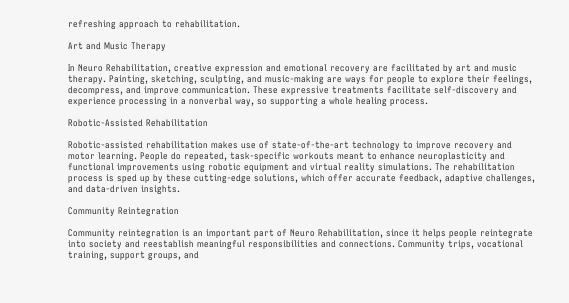refreshing approach to rehabilitation.

Art and Music Therapy

In Neuro Rehabilitation, creative expression and emotional recovery are facilitated by art and music therapy. Painting, sketching, sculpting, and music-making are ways for people to explore their feelings, decompress, and improve communication. These expressive treatments facilitate self-discovery and experience processing in a nonverbal way, so supporting a whole healing process.

Robotic-Assisted Rehabilitation

Robotic-assisted rehabilitation makes use of state-of-the-art technology to improve recovery and motor learning. People do repeated, task-specific workouts meant to enhance neuroplasticity and functional improvements using robotic equipment and virtual reality simulations. The rehabilitation process is sped up by these cutting-edge solutions, which offer accurate feedback, adaptive challenges, and data-driven insights.

Community Reintegration

Community reintegration is an important part of Neuro Rehabilitation, since it helps people reintegrate into society and reestablish meaningful responsibilities and connections. Community trips, vocational training, support groups, and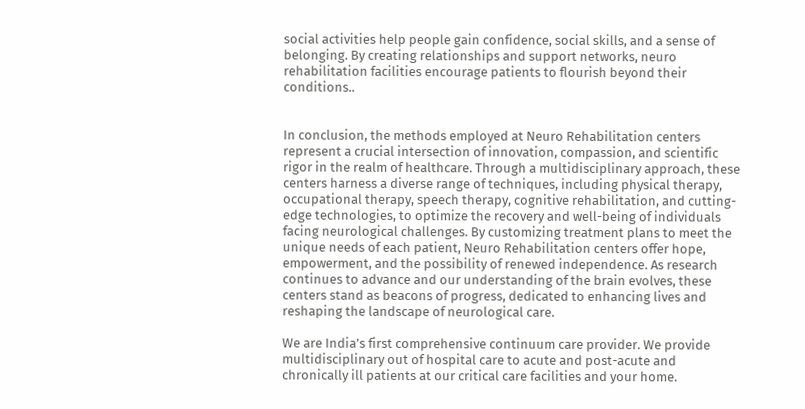social activities help people gain confidence, social skills, and a sense of belonging. By creating relationships and support networks, neuro rehabilitation facilities encourage patients to flourish beyond their conditions..


In conclusion, the methods employed at Neuro Rehabilitation centers represent a crucial intersection of innovation, compassion, and scientific rigor in the realm of healthcare. Through a multidisciplinary approach, these centers harness a diverse range of techniques, including physical therapy, occupational therapy, speech therapy, cognitive rehabilitation, and cutting-edge technologies, to optimize the recovery and well-being of individuals facing neurological challenges. By customizing treatment plans to meet the unique needs of each patient, Neuro Rehabilitation centers offer hope, empowerment, and the possibility of renewed independence. As research continues to advance and our understanding of the brain evolves, these centers stand as beacons of progress, dedicated to enhancing lives and reshaping the landscape of neurological care.

We are India’s first comprehensive continuum care provider. We provide multidisciplinary out of hospital care to acute and post-acute and chronically ill patients at our critical care facilities and your home.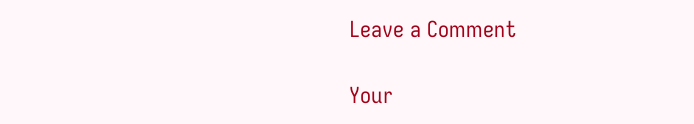Leave a Comment

Your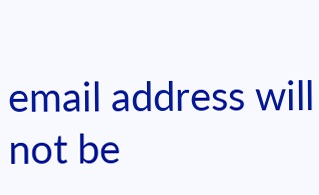email address will not be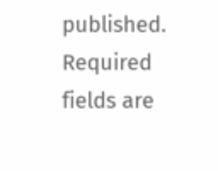published. Required fields are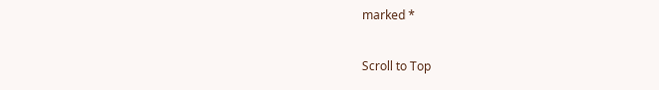marked *

Scroll to Top